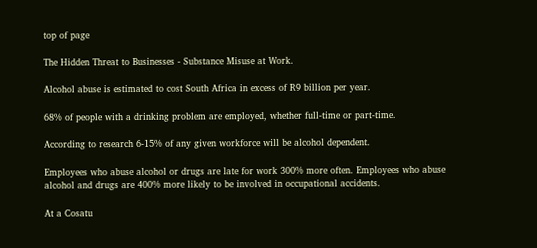top of page

The Hidden Threat to Businesses - Substance Misuse at Work.

Alcohol abuse is estimated to cost South Africa in excess of R9 billion per year.

68% of people with a drinking problem are employed, whether full-time or part-time.

According to research 6-15% of any given workforce will be alcohol dependent.

Employees who abuse alcohol or drugs are late for work 300% more often. Employees who abuse alcohol and drugs are 400% more likely to be involved in occupational accidents.

At a Cosatu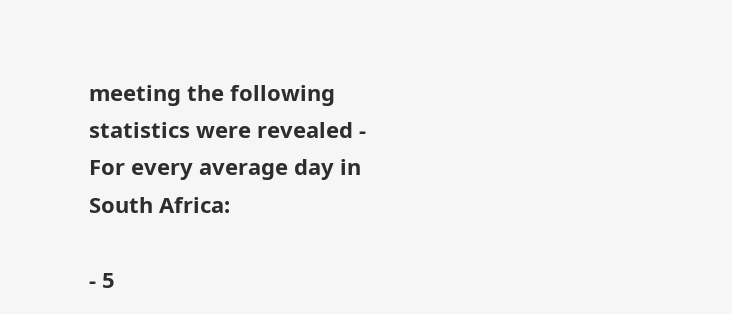meeting the following statistics were revealed - For every average day in South Africa:

- 5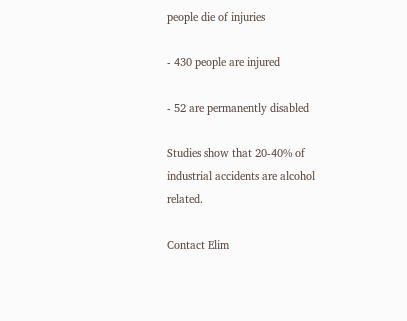people die of injuries

- 430 people are injured

- 52 are permanently disabled

Studies show that 20-40% of industrial accidents are alcohol related.

Contact Elim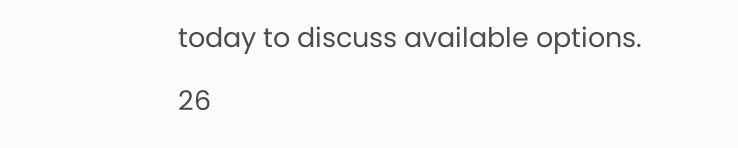today to discuss available options.

26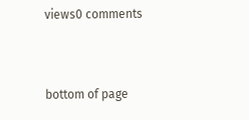views0 comments


bottom of page